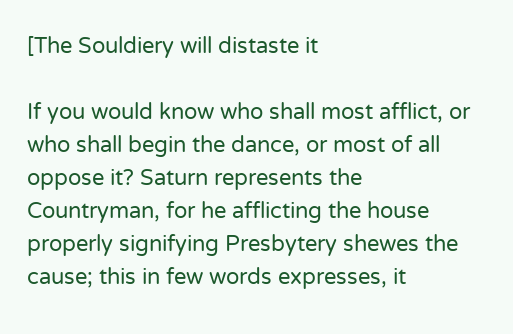[The Souldiery will distaste it

If you would know who shall most afflict, or who shall begin the dance, or most of all oppose it? Saturn represents the Countryman, for he afflicting the house properly signifying Presbytery shewes the cause; this in few words expresses, it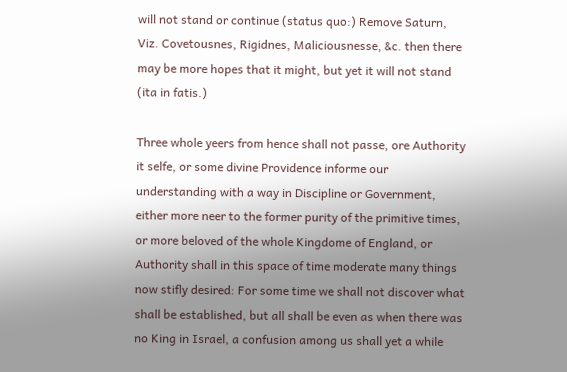will not stand or continue (status quo:) Remove Saturn, Viz. Covetousnes, Rigidnes, Maliciousnesse, &c. then there may be more hopes that it might, but yet it will not stand (ita in fatis.)

Three whole yeers from hence shall not passe, ore Authority it selfe, or some divine Providence informe our understanding with a way in Discipline or Government, either more neer to the former purity of the primitive times, or more beloved of the whole Kingdome of England, or Authority shall in this space of time moderate many things now stifly desired: For some time we shall not discover what shall be established, but all shall be even as when there was no King in Israel, a confusion among us shall yet a while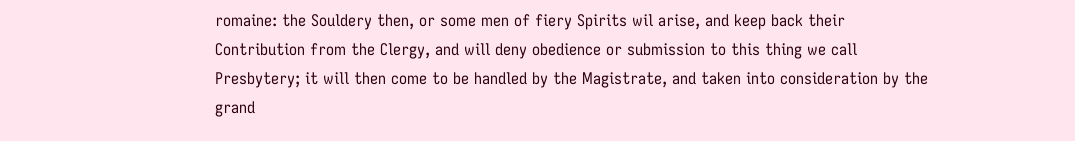romaine: the Souldery then, or some men of fiery Spirits wil arise, and keep back their Contribution from the Clergy, and will deny obedience or submission to this thing we call Presbytery; it will then come to be handled by the Magistrate, and taken into consideration by the grand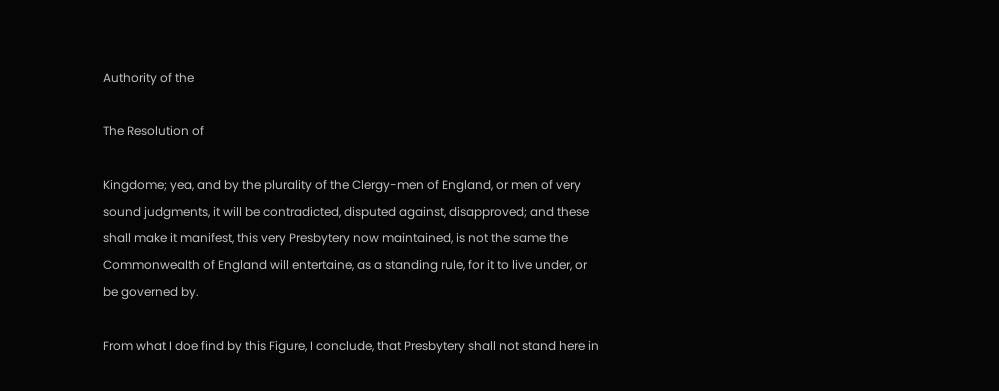Authority of the

The Resolution of

Kingdome; yea, and by the plurality of the Clergy-men of England, or men of very sound judgments, it will be contradicted, disputed against, disapproved; and these shall make it manifest, this very Presbytery now maintained, is not the same the Commonwealth of England will entertaine, as a standing rule, for it to live under, or be governed by.

From what I doe find by this Figure, I conclude, that Presbytery shall not stand here in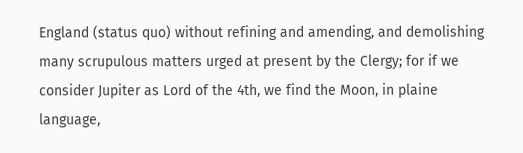England (status quo) without refining and amending, and demolishing many scrupulous matters urged at present by the Clergy; for if we consider Jupiter as Lord of the 4th, we find the Moon, in plaine language,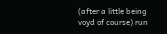(after a little being voyd of course) run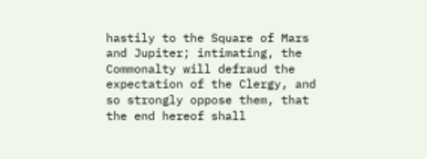hastily to the Square of Mars and Jupiter; intimating, the Commonalty will defraud the expectation of the Clergy, and so strongly oppose them, that the end hereof shall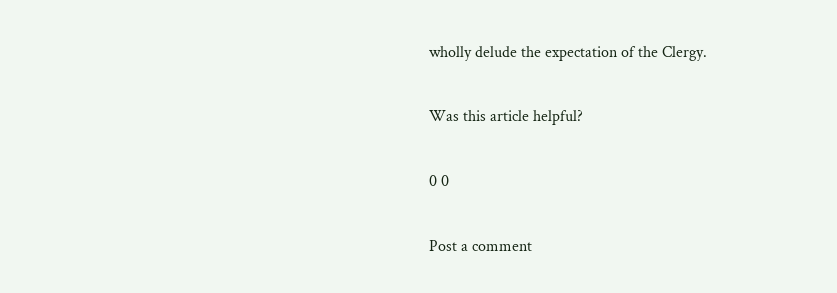wholly delude the expectation of the Clergy.

Was this article helpful?

0 0

Post a comment